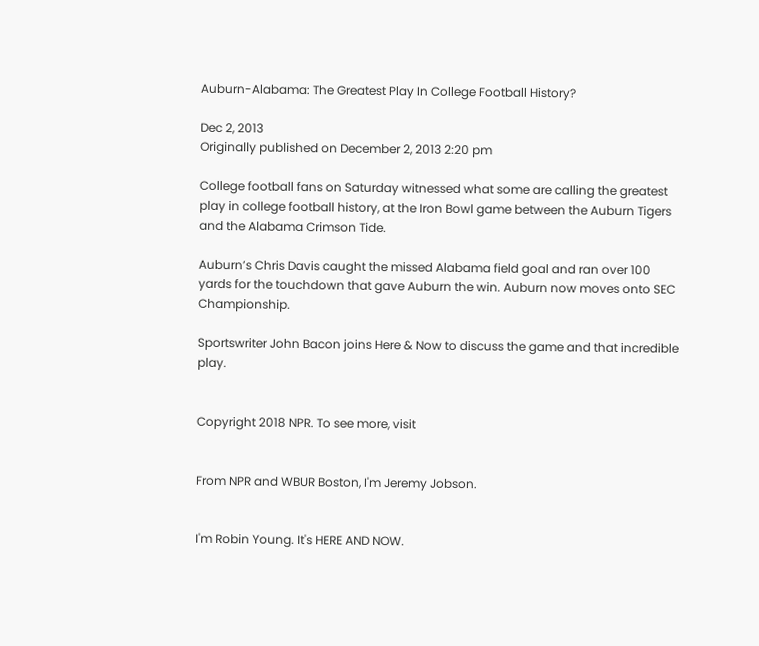Auburn-Alabama: The Greatest Play In College Football History?

Dec 2, 2013
Originally published on December 2, 2013 2:20 pm

College football fans on Saturday witnessed what some are calling the greatest play in college football history, at the Iron Bowl game between the Auburn Tigers and the Alabama Crimson Tide.

Auburn’s Chris Davis caught the missed Alabama field goal and ran over 100 yards for the touchdown that gave Auburn the win. Auburn now moves onto SEC Championship.

Sportswriter John Bacon joins Here & Now to discuss the game and that incredible play.


Copyright 2018 NPR. To see more, visit


From NPR and WBUR Boston, I'm Jeremy Jobson.


I'm Robin Young. It's HERE AND NOW.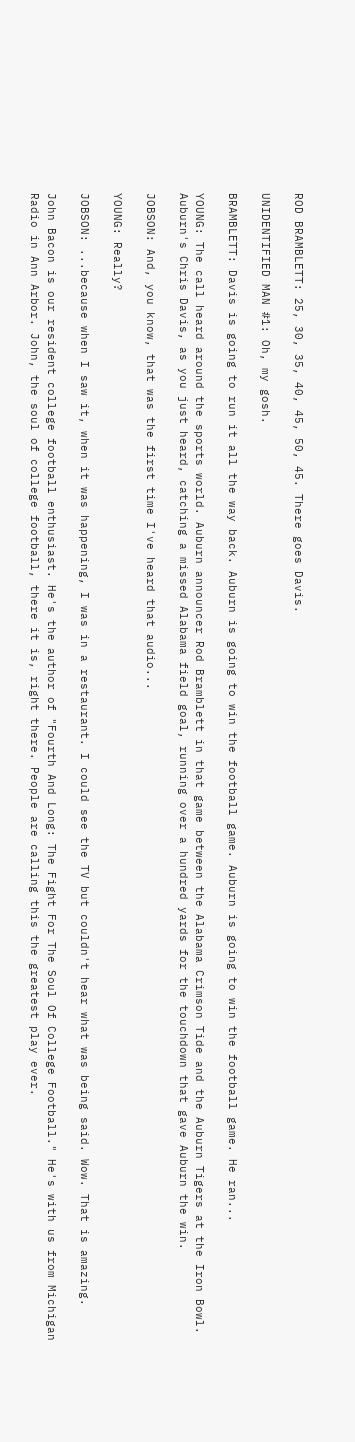ROD BRAMBLETT: 25, 30, 35, 40, 45, 50, 45. There goes Davis.

UNIDENTIFIED MAN #1: Oh, my gosh.

BRAMBLETT: Davis is going to run it all the way back. Auburn is going to win the football game. Auburn is going to win the football game. He ran...

YOUNG: The call heard around the sports world. Auburn announcer Rod Bramblett in that game between the Alabama Crimson Tide and the Auburn Tigers at the Iron Bowl. Auburn's Chris Davis, as you just heard, catching a missed Alabama field goal, running over a hundred yards for the touchdown that gave Auburn the win.

JOBSON: And, you know, that was the first time I've heard that audio...

YOUNG: Really?

JOBSON: ...because when I saw it, when it was happening, I was in a restaurant. I could see the TV but couldn't hear what was being said. Wow. That is amazing.

John Bacon is our resident college football enthusiast. He's the author of "Fourth And Long: The Fight For The Soul Of College Football." He's with us from Michigan Radio in Ann Arbor. John, the soul of college football, there it is, right there. People are calling this the greatest play ever.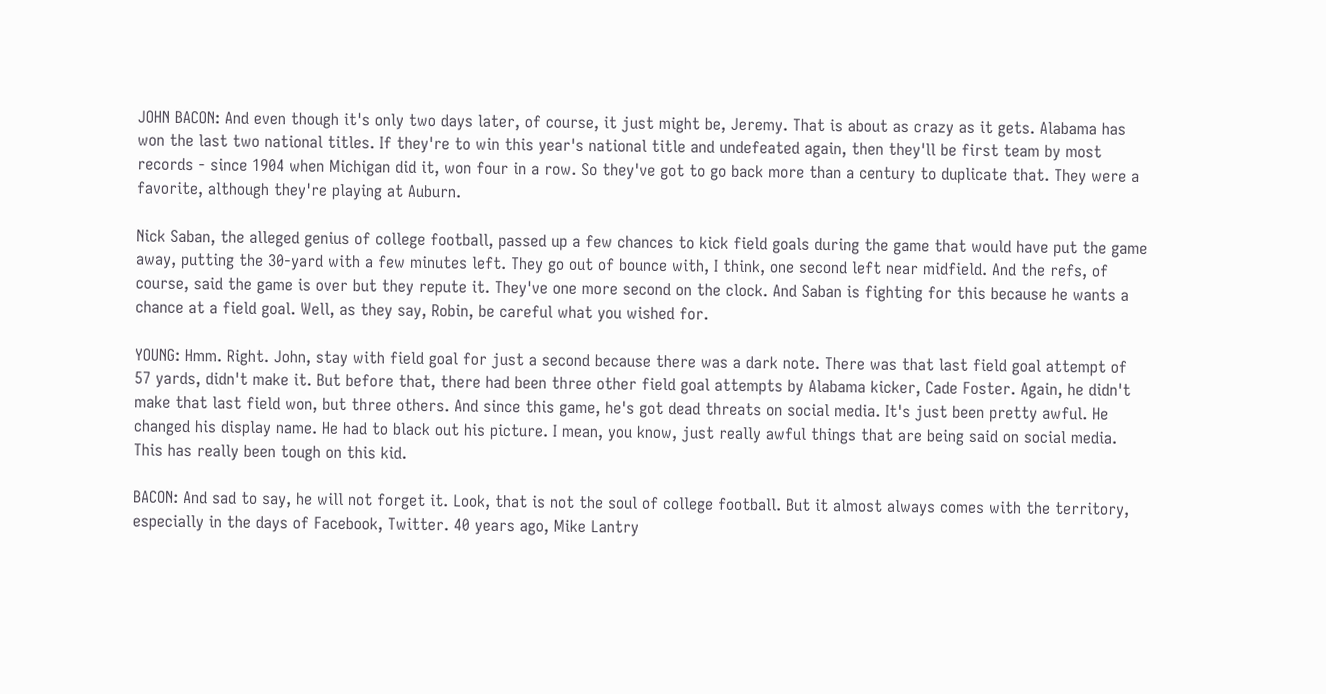JOHN BACON: And even though it's only two days later, of course, it just might be, Jeremy. That is about as crazy as it gets. Alabama has won the last two national titles. If they're to win this year's national title and undefeated again, then they'll be first team by most records - since 1904 when Michigan did it, won four in a row. So they've got to go back more than a century to duplicate that. They were a favorite, although they're playing at Auburn.

Nick Saban, the alleged genius of college football, passed up a few chances to kick field goals during the game that would have put the game away, putting the 30-yard with a few minutes left. They go out of bounce with, I think, one second left near midfield. And the refs, of course, said the game is over but they repute it. They've one more second on the clock. And Saban is fighting for this because he wants a chance at a field goal. Well, as they say, Robin, be careful what you wished for.

YOUNG: Hmm. Right. John, stay with field goal for just a second because there was a dark note. There was that last field goal attempt of 57 yards, didn't make it. But before that, there had been three other field goal attempts by Alabama kicker, Cade Foster. Again, he didn't make that last field won, but three others. And since this game, he's got dead threats on social media. It's just been pretty awful. He changed his display name. He had to black out his picture. I mean, you know, just really awful things that are being said on social media. This has really been tough on this kid.

BACON: And sad to say, he will not forget it. Look, that is not the soul of college football. But it almost always comes with the territory, especially in the days of Facebook, Twitter. 40 years ago, Mike Lantry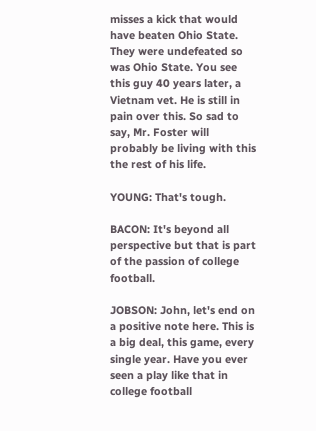misses a kick that would have beaten Ohio State. They were undefeated so was Ohio State. You see this guy 40 years later, a Vietnam vet. He is still in pain over this. So sad to say, Mr. Foster will probably be living with this the rest of his life.

YOUNG: That's tough.

BACON: It's beyond all perspective but that is part of the passion of college football.

JOBSON: John, let's end on a positive note here. This is a big deal, this game, every single year. Have you ever seen a play like that in college football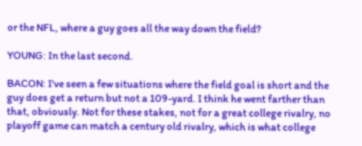or the NFL, where a guy goes all the way down the field?

YOUNG: In the last second.

BACON: I've seen a few situations where the field goal is short and the guy does get a return but not a 109-yard. I think he went farther than that, obviously. Not for these stakes, not for a great college rivalry, no playoff game can match a century old rivalry, which is what college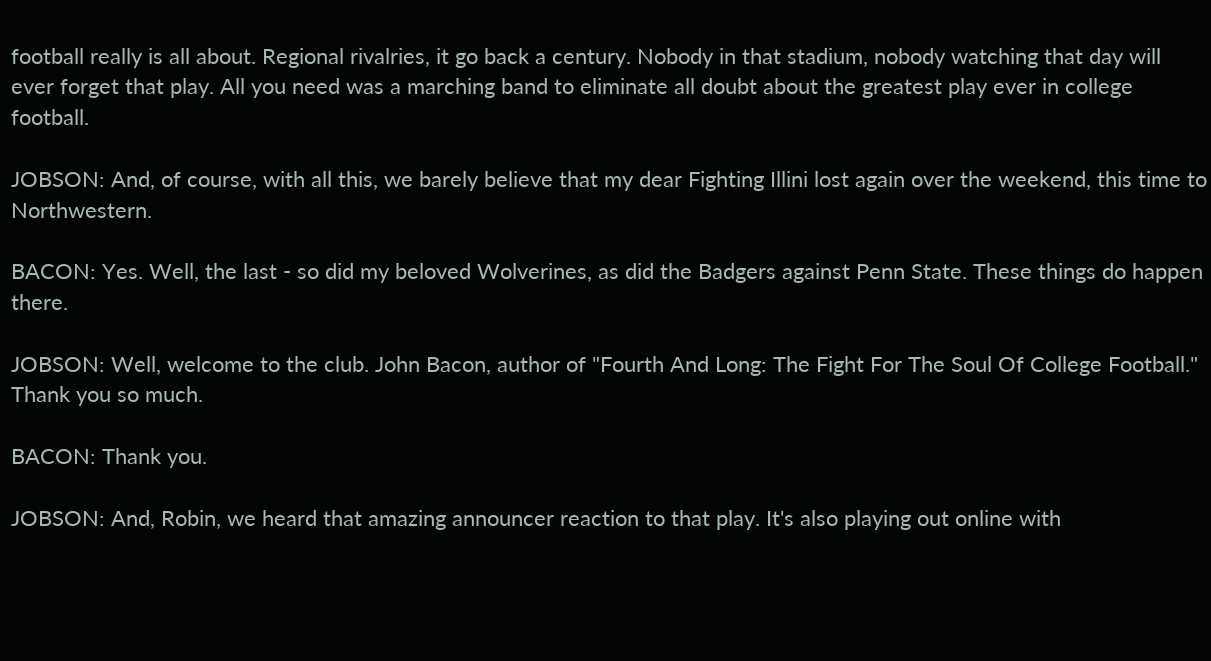football really is all about. Regional rivalries, it go back a century. Nobody in that stadium, nobody watching that day will ever forget that play. All you need was a marching band to eliminate all doubt about the greatest play ever in college football.

JOBSON: And, of course, with all this, we barely believe that my dear Fighting Illini lost again over the weekend, this time to Northwestern.

BACON: Yes. Well, the last - so did my beloved Wolverines, as did the Badgers against Penn State. These things do happen there.

JOBSON: Well, welcome to the club. John Bacon, author of "Fourth And Long: The Fight For The Soul Of College Football." Thank you so much.

BACON: Thank you.

JOBSON: And, Robin, we heard that amazing announcer reaction to that play. It's also playing out online with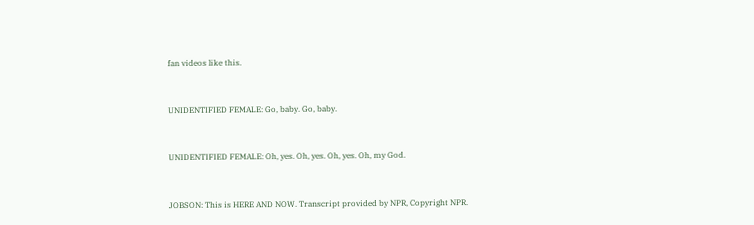fan videos like this.


UNIDENTIFIED FEMALE: Go, baby. Go, baby.


UNIDENTIFIED FEMALE: Oh, yes. Oh, yes. Oh, yes. Oh, my God.


JOBSON: This is HERE AND NOW. Transcript provided by NPR, Copyright NPR.